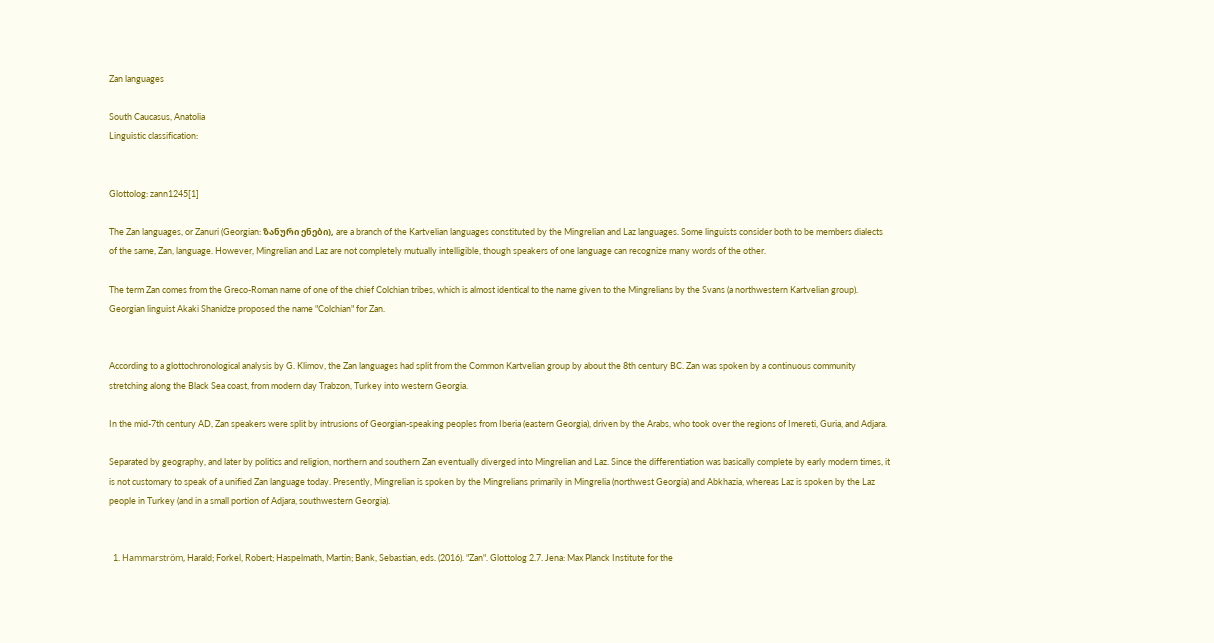Zan languages

South Caucasus, Anatolia
Linguistic classification:


Glottolog: zann1245[1]

The Zan languages, or Zanuri (Georgian: ზანური ენები), are a branch of the Kartvelian languages constituted by the Mingrelian and Laz languages. Some linguists consider both to be members dialects of the same, Zan, language. However, Mingrelian and Laz are not completely mutually intelligible, though speakers of one language can recognize many words of the other.

The term Zan comes from the Greco-Roman name of one of the chief Colchian tribes, which is almost identical to the name given to the Mingrelians by the Svans (a northwestern Kartvelian group). Georgian linguist Akaki Shanidze proposed the name "Colchian" for Zan.


According to a glottochronological analysis by G. Klimov, the Zan languages had split from the Common Kartvelian group by about the 8th century BC. Zan was spoken by a continuous community stretching along the Black Sea coast, from modern day Trabzon, Turkey into western Georgia.

In the mid-7th century AD, Zan speakers were split by intrusions of Georgian-speaking peoples from Iberia (eastern Georgia), driven by the Arabs, who took over the regions of Imereti, Guria, and Adjara.

Separated by geography, and later by politics and religion, northern and southern Zan eventually diverged into Mingrelian and Laz. Since the differentiation was basically complete by early modern times, it is not customary to speak of a unified Zan language today. Presently, Mingrelian is spoken by the Mingrelians primarily in Mingrelia (northwest Georgia) and Abkhazia, whereas Laz is spoken by the Laz people in Turkey (and in a small portion of Adjara, southwestern Georgia).


  1. Hammarström, Harald; Forkel, Robert; Haspelmath, Martin; Bank, Sebastian, eds. (2016). "Zan". Glottolog 2.7. Jena: Max Planck Institute for the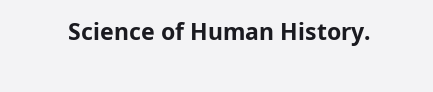Science of Human History.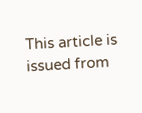This article is issued from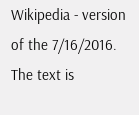Wikipedia - version of the 7/16/2016. The text is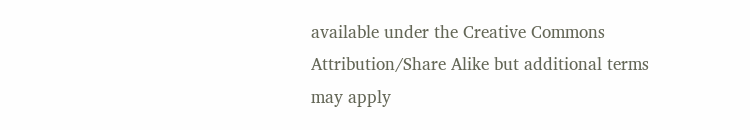available under the Creative Commons Attribution/Share Alike but additional terms may apply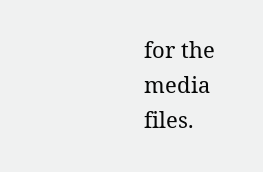for the media files.